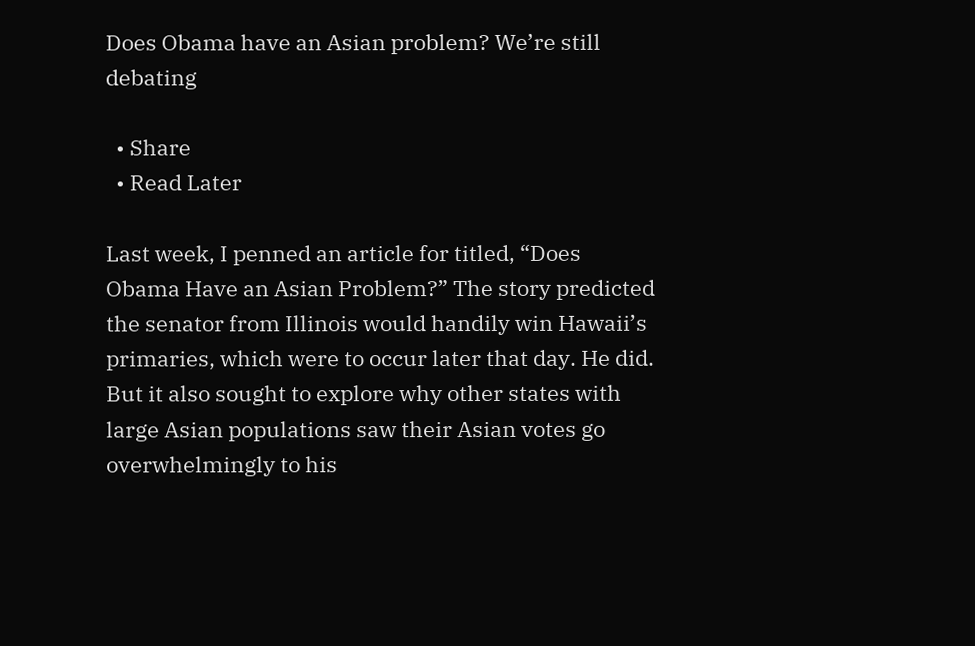Does Obama have an Asian problem? We’re still debating

  • Share
  • Read Later

Last week, I penned an article for titled, “Does Obama Have an Asian Problem?” The story predicted the senator from Illinois would handily win Hawaii’s primaries, which were to occur later that day. He did. But it also sought to explore why other states with large Asian populations saw their Asian votes go overwhelmingly to his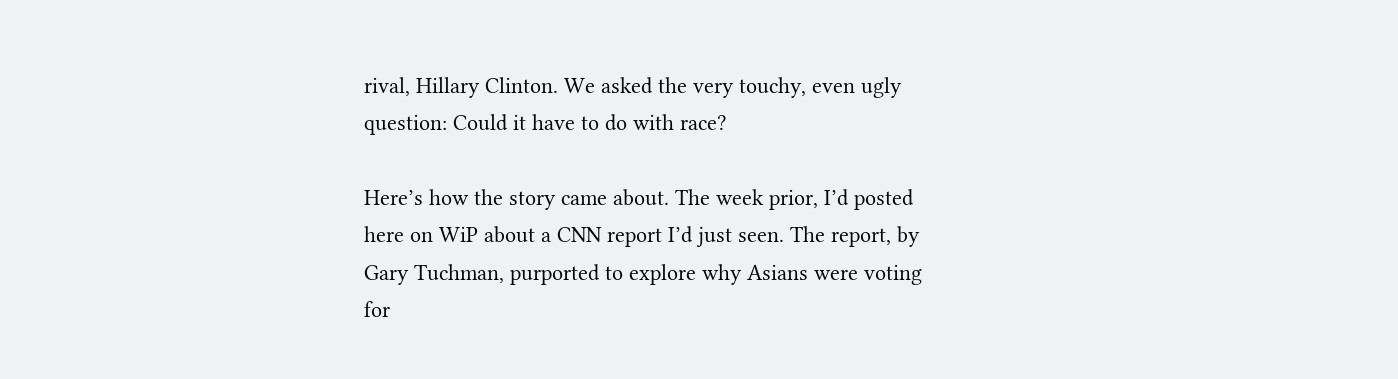rival, Hillary Clinton. We asked the very touchy, even ugly question: Could it have to do with race?

Here’s how the story came about. The week prior, I’d posted here on WiP about a CNN report I’d just seen. The report, by Gary Tuchman, purported to explore why Asians were voting for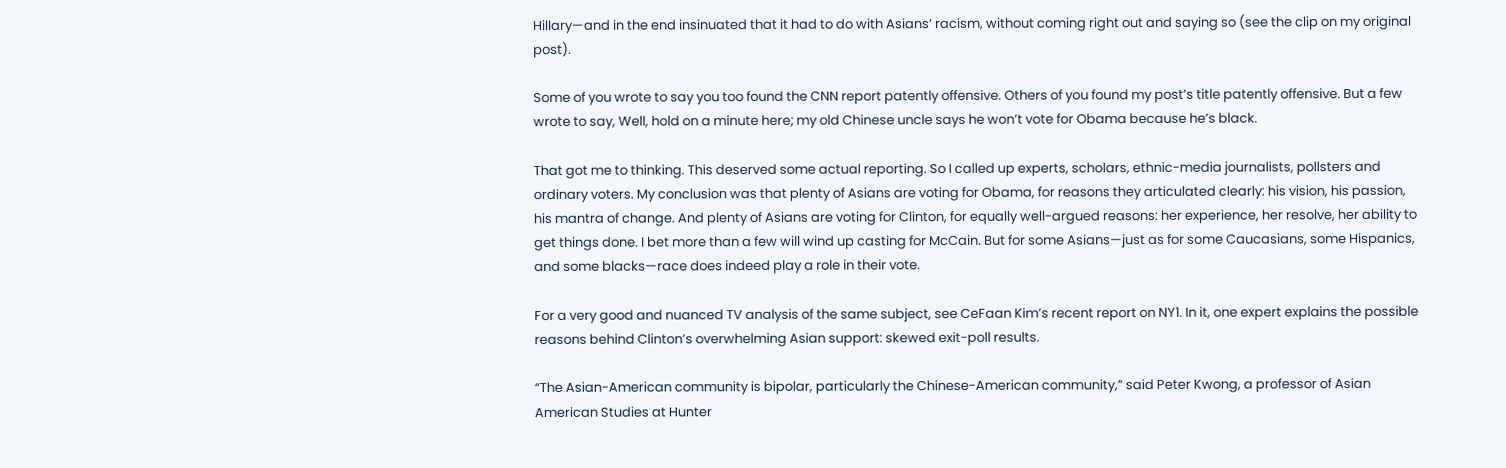Hillary—and in the end insinuated that it had to do with Asians’ racism, without coming right out and saying so (see the clip on my original post).

Some of you wrote to say you too found the CNN report patently offensive. Others of you found my post’s title patently offensive. But a few wrote to say, Well, hold on a minute here; my old Chinese uncle says he won’t vote for Obama because he’s black.

That got me to thinking. This deserved some actual reporting. So I called up experts, scholars, ethnic-media journalists, pollsters and ordinary voters. My conclusion was that plenty of Asians are voting for Obama, for reasons they articulated clearly: his vision, his passion, his mantra of change. And plenty of Asians are voting for Clinton, for equally well-argued reasons: her experience, her resolve, her ability to get things done. I bet more than a few will wind up casting for McCain. But for some Asians—just as for some Caucasians, some Hispanics, and some blacks—race does indeed play a role in their vote.

For a very good and nuanced TV analysis of the same subject, see CeFaan Kim’s recent report on NY1. In it, one expert explains the possible reasons behind Clinton’s overwhelming Asian support: skewed exit-poll results.

“The Asian-American community is bipolar, particularly the Chinese-American community,” said Peter Kwong, a professor of Asian American Studies at Hunter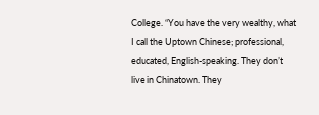College. “You have the very wealthy, what I call the Uptown Chinese; professional, educated, English-speaking. They don’t live in Chinatown. They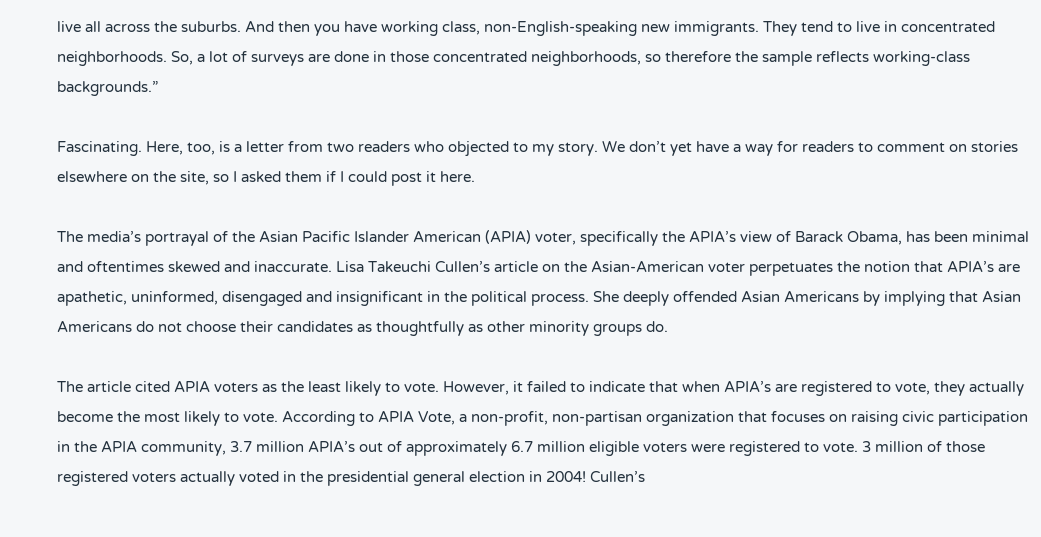live all across the suburbs. And then you have working class, non-English-speaking new immigrants. They tend to live in concentrated neighborhoods. So, a lot of surveys are done in those concentrated neighborhoods, so therefore the sample reflects working-class backgrounds.”

Fascinating. Here, too, is a letter from two readers who objected to my story. We don’t yet have a way for readers to comment on stories elsewhere on the site, so I asked them if I could post it here.

The media’s portrayal of the Asian Pacific Islander American (APIA) voter, specifically the APIA’s view of Barack Obama, has been minimal and oftentimes skewed and inaccurate. Lisa Takeuchi Cullen’s article on the Asian-American voter perpetuates the notion that APIA’s are apathetic, uninformed, disengaged and insignificant in the political process. She deeply offended Asian Americans by implying that Asian Americans do not choose their candidates as thoughtfully as other minority groups do.

The article cited APIA voters as the least likely to vote. However, it failed to indicate that when APIA’s are registered to vote, they actually become the most likely to vote. According to APIA Vote, a non-profit, non-partisan organization that focuses on raising civic participation in the APIA community, 3.7 million APIA’s out of approximately 6.7 million eligible voters were registered to vote. 3 million of those registered voters actually voted in the presidential general election in 2004! Cullen’s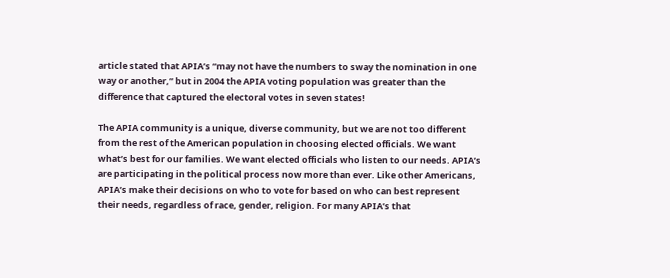article stated that APIA’s “may not have the numbers to sway the nomination in one way or another,” but in 2004 the APIA voting population was greater than the difference that captured the electoral votes in seven states!

The APIA community is a unique, diverse community, but we are not too different from the rest of the American population in choosing elected officials. We want what’s best for our families. We want elected officials who listen to our needs. APIA’s are participating in the political process now more than ever. Like other Americans, APIA’s make their decisions on who to vote for based on who can best represent their needs, regardless of race, gender, religion. For many APIA’s that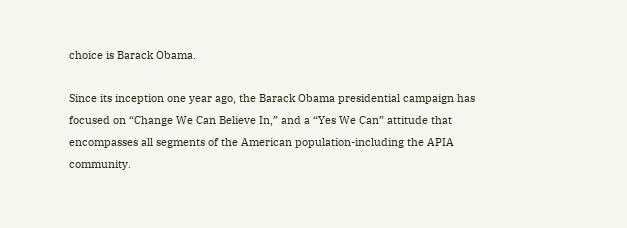choice is Barack Obama.

Since its inception one year ago, the Barack Obama presidential campaign has focused on “Change We Can Believe In,” and a “Yes We Can” attitude that encompasses all segments of the American population-including the APIA community.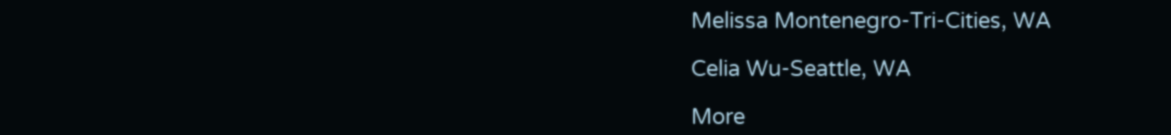Melissa Montenegro-Tri-Cities, WA

Celia Wu-Seattle, WA

More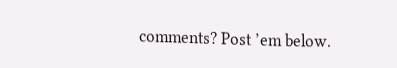comments? Post ’em below.